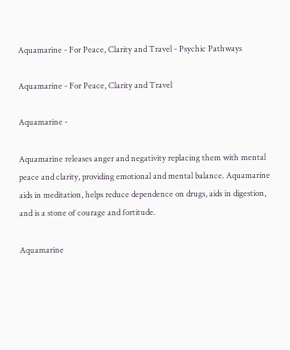Aquamarine - For Peace, Clarity and Travel - Psychic Pathways

Aquamarine - For Peace, Clarity and Travel

Aquamarine -

Aquamarine releases anger and negativity replacing them with mental peace and clarity, providing emotional and mental balance. Aquamarine aids in meditation, helps reduce dependence on drugs, aids in digestion, and is a stone of courage and fortitude.

Aquamarine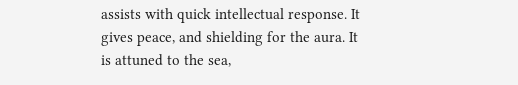assists with quick intellectual response. It gives peace, and shielding for the aura. It is attuned to the sea,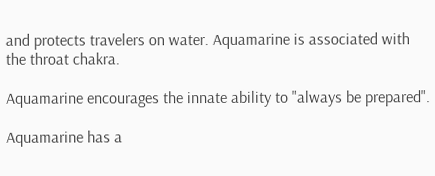and protects travelers on water. Aquamarine is associated with the throat chakra.

Aquamarine encourages the innate ability to "always be prepared".

Aquamarine has a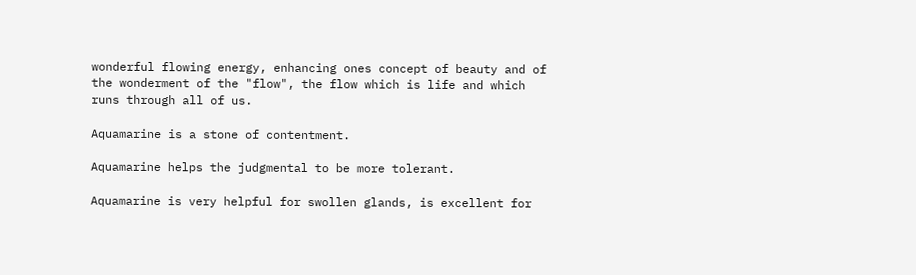wonderful flowing energy, enhancing ones concept of beauty and of the wonderment of the "flow", the flow which is life and which runs through all of us.

Aquamarine is a stone of contentment.

Aquamarine helps the judgmental to be more tolerant.

Aquamarine is very helpful for swollen glands, is excellent for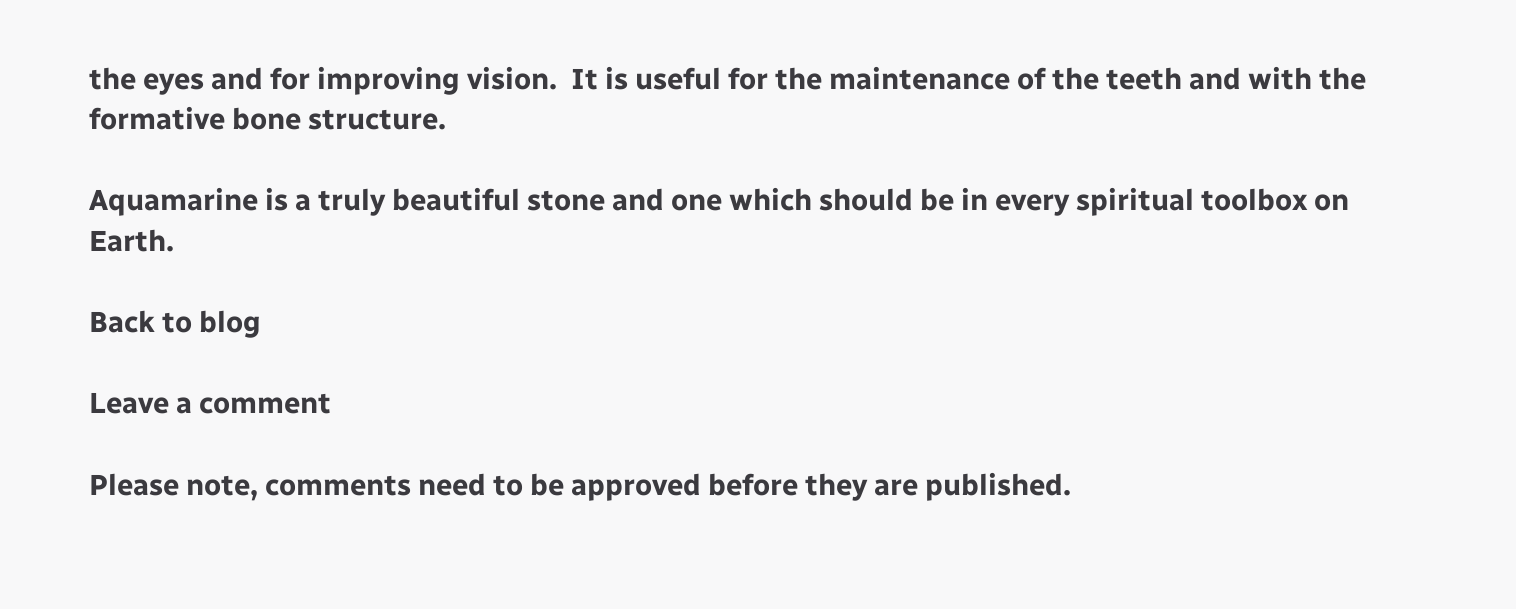the eyes and for improving vision.  It is useful for the maintenance of the teeth and with the formative bone structure.

Aquamarine is a truly beautiful stone and one which should be in every spiritual toolbox on Earth.

Back to blog

Leave a comment

Please note, comments need to be approved before they are published.